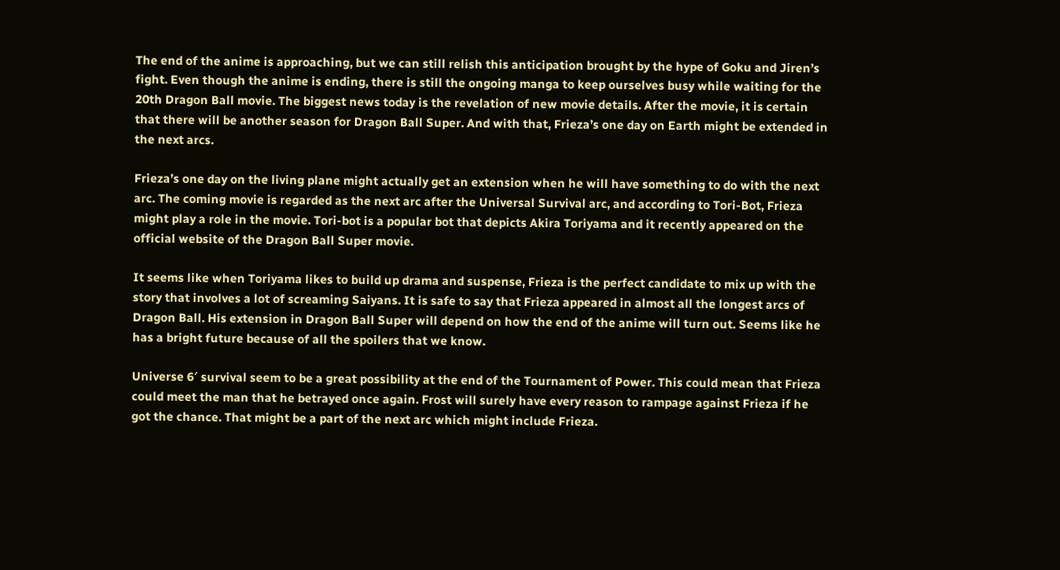The end of the anime is approaching, but we can still relish this anticipation brought by the hype of Goku and Jiren’s fight. Even though the anime is ending, there is still the ongoing manga to keep ourselves busy while waiting for the 20th Dragon Ball movie. The biggest news today is the revelation of new movie details. After the movie, it is certain that there will be another season for Dragon Ball Super. And with that, Frieza’s one day on Earth might be extended in the next arcs.

Frieza’s one day on the living plane might actually get an extension when he will have something to do with the next arc. The coming movie is regarded as the next arc after the Universal Survival arc, and according to Tori-Bot, Frieza might play a role in the movie. Tori-bot is a popular bot that depicts Akira Toriyama and it recently appeared on the official website of the Dragon Ball Super movie.

It seems like when Toriyama likes to build up drama and suspense, Frieza is the perfect candidate to mix up with the story that involves a lot of screaming Saiyans. It is safe to say that Frieza appeared in almost all the longest arcs of Dragon Ball. His extension in Dragon Ball Super will depend on how the end of the anime will turn out. Seems like he has a bright future because of all the spoilers that we know.

Universe 6′ survival seem to be a great possibility at the end of the Tournament of Power. This could mean that Frieza could meet the man that he betrayed once again. Frost will surely have every reason to rampage against Frieza if he got the chance. That might be a part of the next arc which might include Frieza.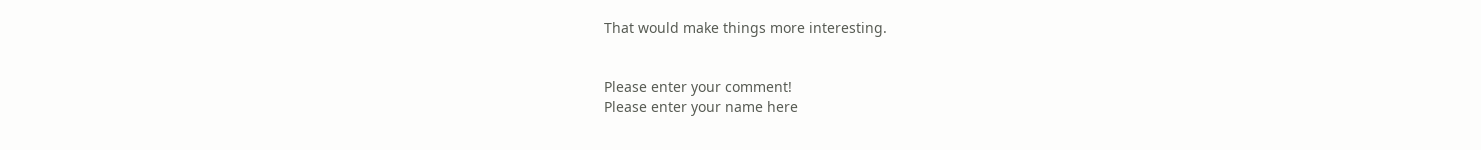That would make things more interesting.


Please enter your comment!
Please enter your name here